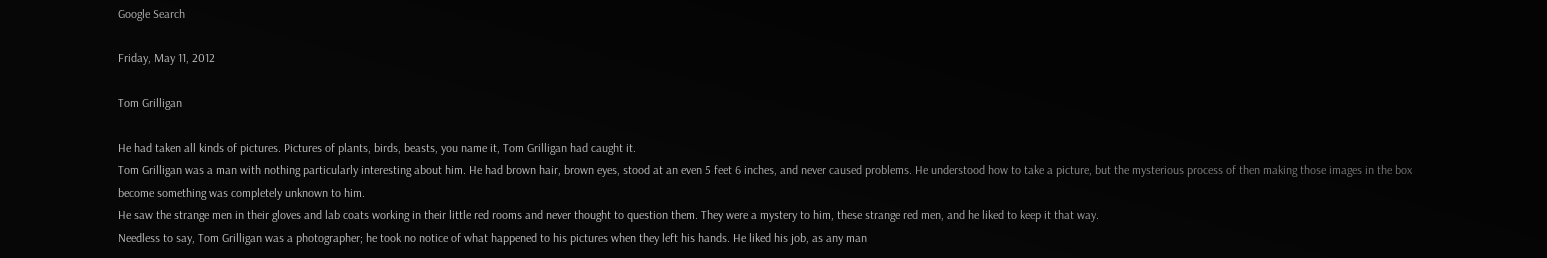Google Search

Friday, May 11, 2012

Tom Grilligan

He had taken all kinds of pictures. Pictures of plants, birds, beasts, you name it, Tom Grilligan had caught it.
Tom Grilligan was a man with nothing particularly interesting about him. He had brown hair, brown eyes, stood at an even 5 feet 6 inches, and never caused problems. He understood how to take a picture, but the mysterious process of then making those images in the box become something was completely unknown to him.
He saw the strange men in their gloves and lab coats working in their little red rooms and never thought to question them. They were a mystery to him, these strange red men, and he liked to keep it that way.
Needless to say, Tom Grilligan was a photographer; he took no notice of what happened to his pictures when they left his hands. He liked his job, as any man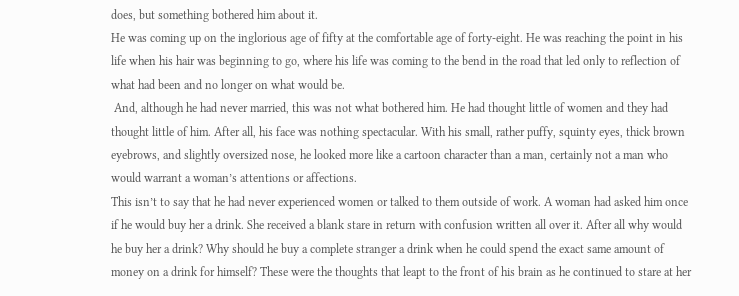does, but something bothered him about it.
He was coming up on the inglorious age of fifty at the comfortable age of forty-eight. He was reaching the point in his life when his hair was beginning to go, where his life was coming to the bend in the road that led only to reflection of what had been and no longer on what would be.
 And, although he had never married, this was not what bothered him. He had thought little of women and they had thought little of him. After all, his face was nothing spectacular. With his small, rather puffy, squinty eyes, thick brown eyebrows, and slightly oversized nose, he looked more like a cartoon character than a man, certainly not a man who would warrant a woman’s attentions or affections.
This isn’t to say that he had never experienced women or talked to them outside of work. A woman had asked him once if he would buy her a drink. She received a blank stare in return with confusion written all over it. After all why would he buy her a drink? Why should he buy a complete stranger a drink when he could spend the exact same amount of money on a drink for himself? These were the thoughts that leapt to the front of his brain as he continued to stare at her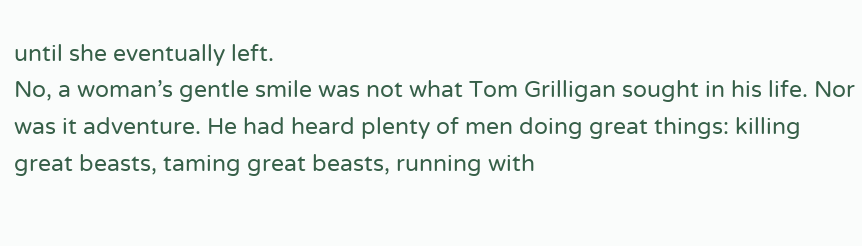until she eventually left.
No, a woman’s gentle smile was not what Tom Grilligan sought in his life. Nor was it adventure. He had heard plenty of men doing great things: killing great beasts, taming great beasts, running with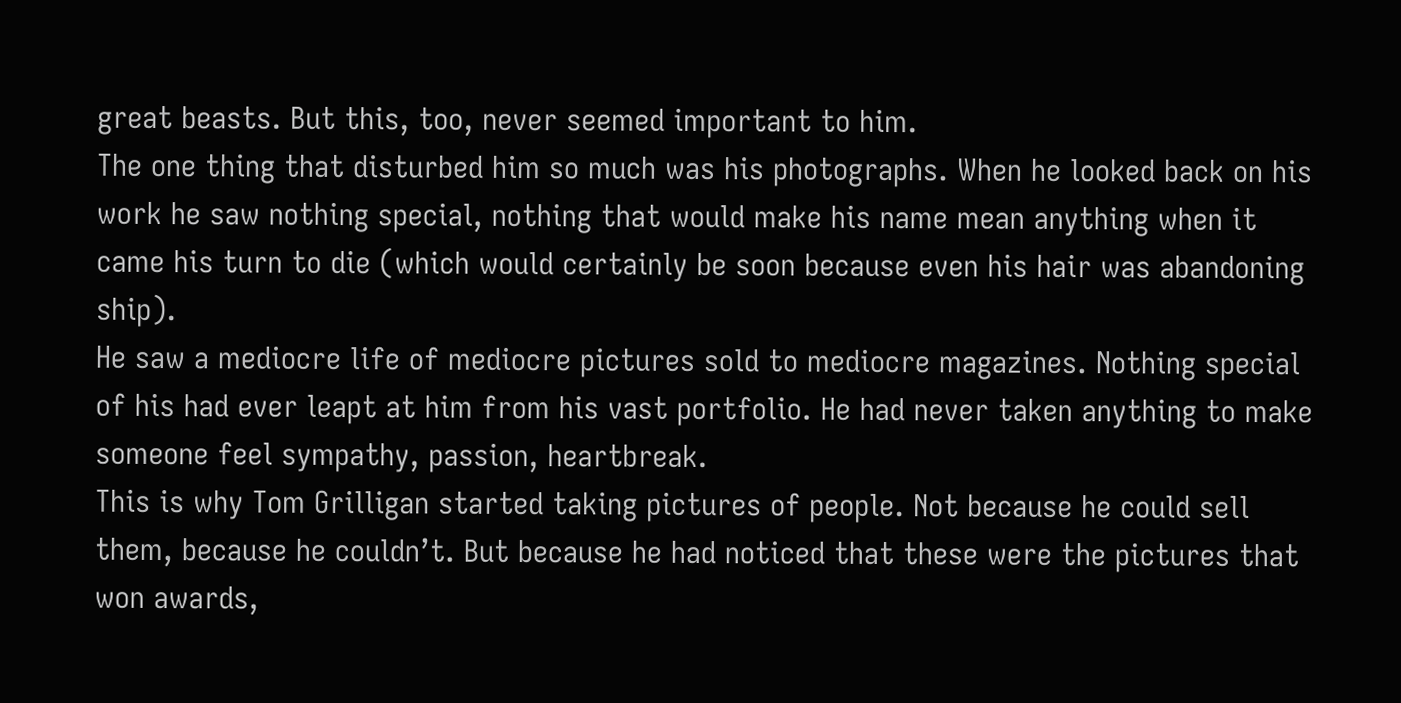great beasts. But this, too, never seemed important to him.
The one thing that disturbed him so much was his photographs. When he looked back on his work he saw nothing special, nothing that would make his name mean anything when it came his turn to die (which would certainly be soon because even his hair was abandoning ship).
He saw a mediocre life of mediocre pictures sold to mediocre magazines. Nothing special of his had ever leapt at him from his vast portfolio. He had never taken anything to make someone feel sympathy, passion, heartbreak.
This is why Tom Grilligan started taking pictures of people. Not because he could sell them, because he couldn’t. But because he had noticed that these were the pictures that won awards,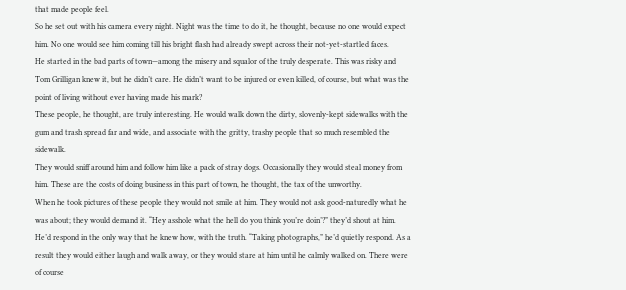that made people feel.
So he set out with his camera every night. Night was the time to do it, he thought, because no one would expect him. No one would see him coming till his bright flash had already swept across their not-yet-startled faces.
He started in the bad parts of town—among the misery and squalor of the truly desperate. This was risky and Tom Grilligan knew it, but he didn’t care. He didn’t want to be injured or even killed, of course, but what was the point of living without ever having made his mark?
These people, he thought, are truly interesting. He would walk down the dirty, slovenly-kept sidewalks with the gum and trash spread far and wide, and associate with the gritty, trashy people that so much resembled the sidewalk.
They would sniff around him and follow him like a pack of stray dogs. Occasionally they would steal money from him. These are the costs of doing business in this part of town, he thought, the tax of the unworthy.
When he took pictures of these people they would not smile at him. They would not ask good-naturedly what he was about; they would demand it. “Hey asshole what the hell do you think you’re doin’?” they’d shout at him. He’d respond in the only way that he knew how, with the truth. “Taking photographs,” he’d quietly respond. As a result they would either laugh and walk away, or they would stare at him until he calmly walked on. There were of course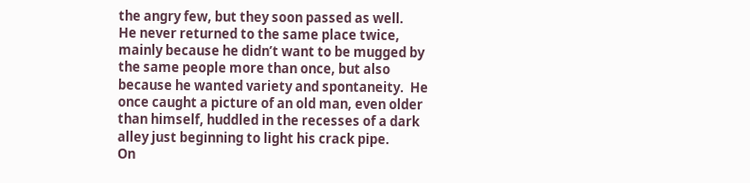the angry few, but they soon passed as well.
He never returned to the same place twice, mainly because he didn’t want to be mugged by the same people more than once, but also because he wanted variety and spontaneity.  He once caught a picture of an old man, even older than himself, huddled in the recesses of a dark alley just beginning to light his crack pipe.
On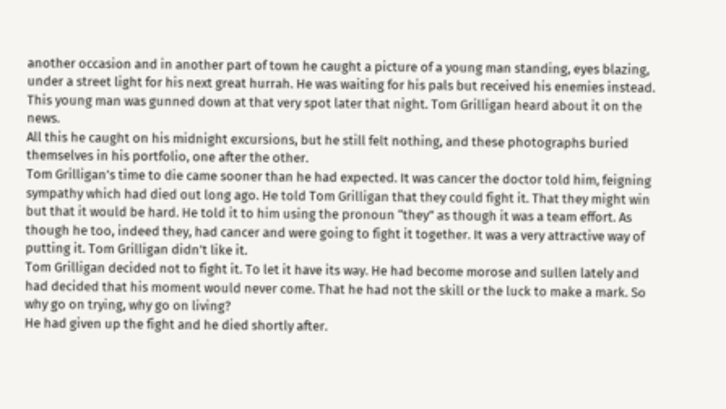another occasion and in another part of town he caught a picture of a young man standing, eyes blazing, under a street light for his next great hurrah. He was waiting for his pals but received his enemies instead. This young man was gunned down at that very spot later that night. Tom Grilligan heard about it on the news.
All this he caught on his midnight excursions, but he still felt nothing, and these photographs buried themselves in his portfolio, one after the other.
Tom Grilligan’s time to die came sooner than he had expected. It was cancer the doctor told him, feigning sympathy which had died out long ago. He told Tom Grilligan that they could fight it. That they might win but that it would be hard. He told it to him using the pronoun “they” as though it was a team effort. As though he too, indeed they, had cancer and were going to fight it together. It was a very attractive way of putting it. Tom Grilligan didn’t like it.
Tom Grilligan decided not to fight it. To let it have its way. He had become morose and sullen lately and had decided that his moment would never come. That he had not the skill or the luck to make a mark. So why go on trying, why go on living?
He had given up the fight and he died shortly after.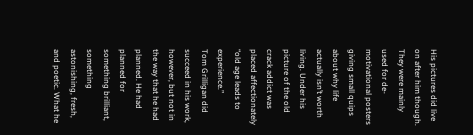His pictures did live on after him though. They were mainly used for de-motivational posters giving small quips about why life actually isn’t worth living. Under his picture of the old crack addict was placed affectionately “old age leads to experience.”
Tom Grilligan did succeed in his work, however, but not in the way that he had planned. He had planned for something brilliant, something astonishing, fresh, and poetic. What he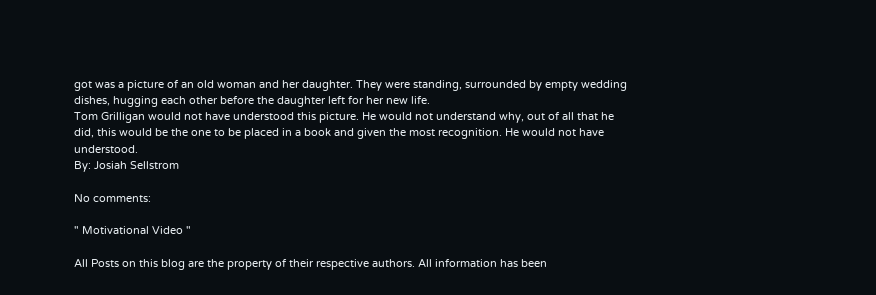got was a picture of an old woman and her daughter. They were standing, surrounded by empty wedding dishes, hugging each other before the daughter left for her new life.
Tom Grilligan would not have understood this picture. He would not understand why, out of all that he did, this would be the one to be placed in a book and given the most recognition. He would not have understood.
By: Josiah Sellstrom

No comments:

" Motivational Video "

All Posts on this blog are the property of their respective authors. All information has been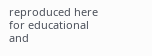reproduced here for educational and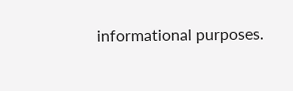informational purposes.